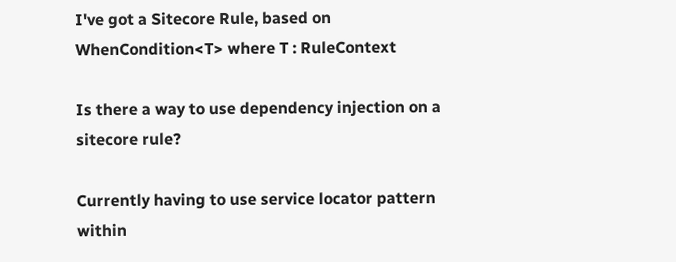I've got a Sitecore Rule, based on WhenCondition<T> where T : RuleContext

Is there a way to use dependency injection on a sitecore rule?

Currently having to use service locator pattern within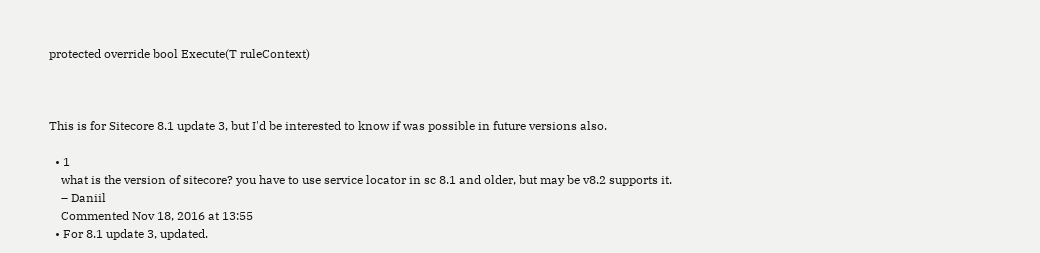protected override bool Execute(T ruleContext)



This is for Sitecore 8.1 update 3, but I'd be interested to know if was possible in future versions also.

  • 1
    what is the version of sitecore? you have to use service locator in sc 8.1 and older, but may be v8.2 supports it.
    – Daniil
    Commented Nov 18, 2016 at 13:55
  • For 8.1 update 3, updated.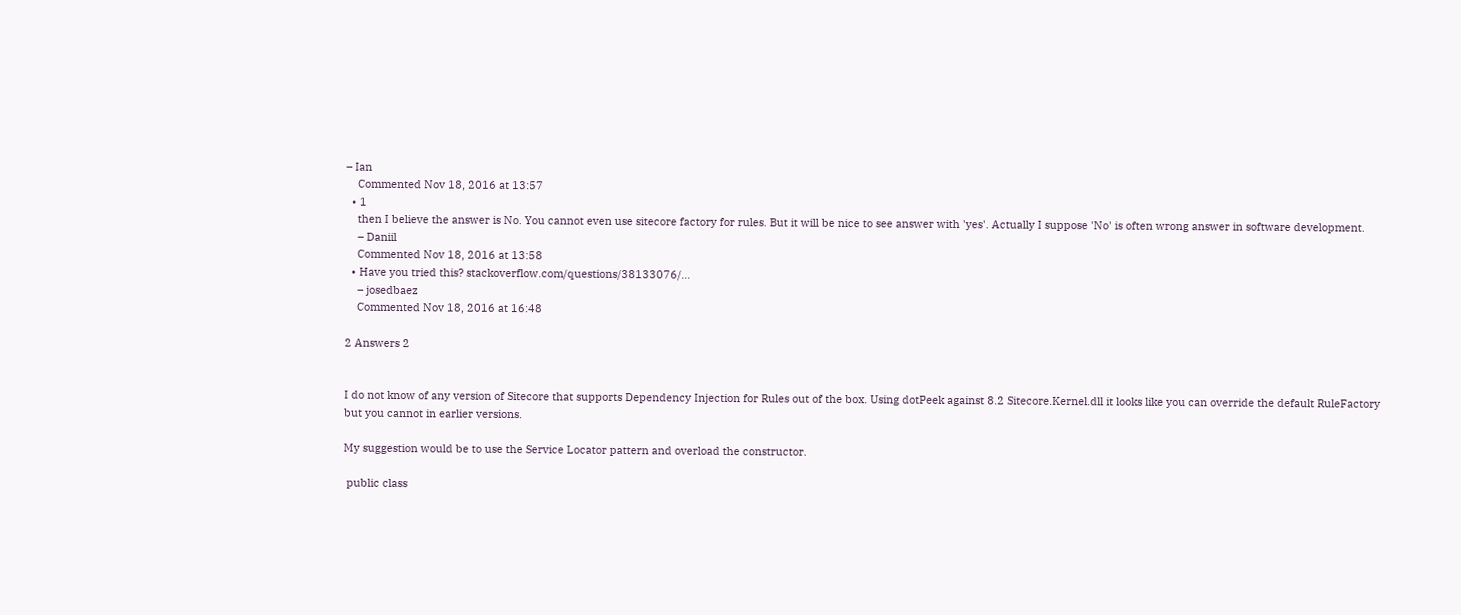– Ian
    Commented Nov 18, 2016 at 13:57
  • 1
    then I believe the answer is No. You cannot even use sitecore factory for rules. But it will be nice to see answer with 'yes'. Actually I suppose 'No' is often wrong answer in software development.
    – Daniil
    Commented Nov 18, 2016 at 13:58
  • Have you tried this? stackoverflow.com/questions/38133076/…
    – josedbaez
    Commented Nov 18, 2016 at 16:48

2 Answers 2


I do not know of any version of Sitecore that supports Dependency Injection for Rules out of the box. Using dotPeek against 8.2 Sitecore.Kernel.dll it looks like you can override the default RuleFactory but you cannot in earlier versions.

My suggestion would be to use the Service Locator pattern and overload the constructor.

 public class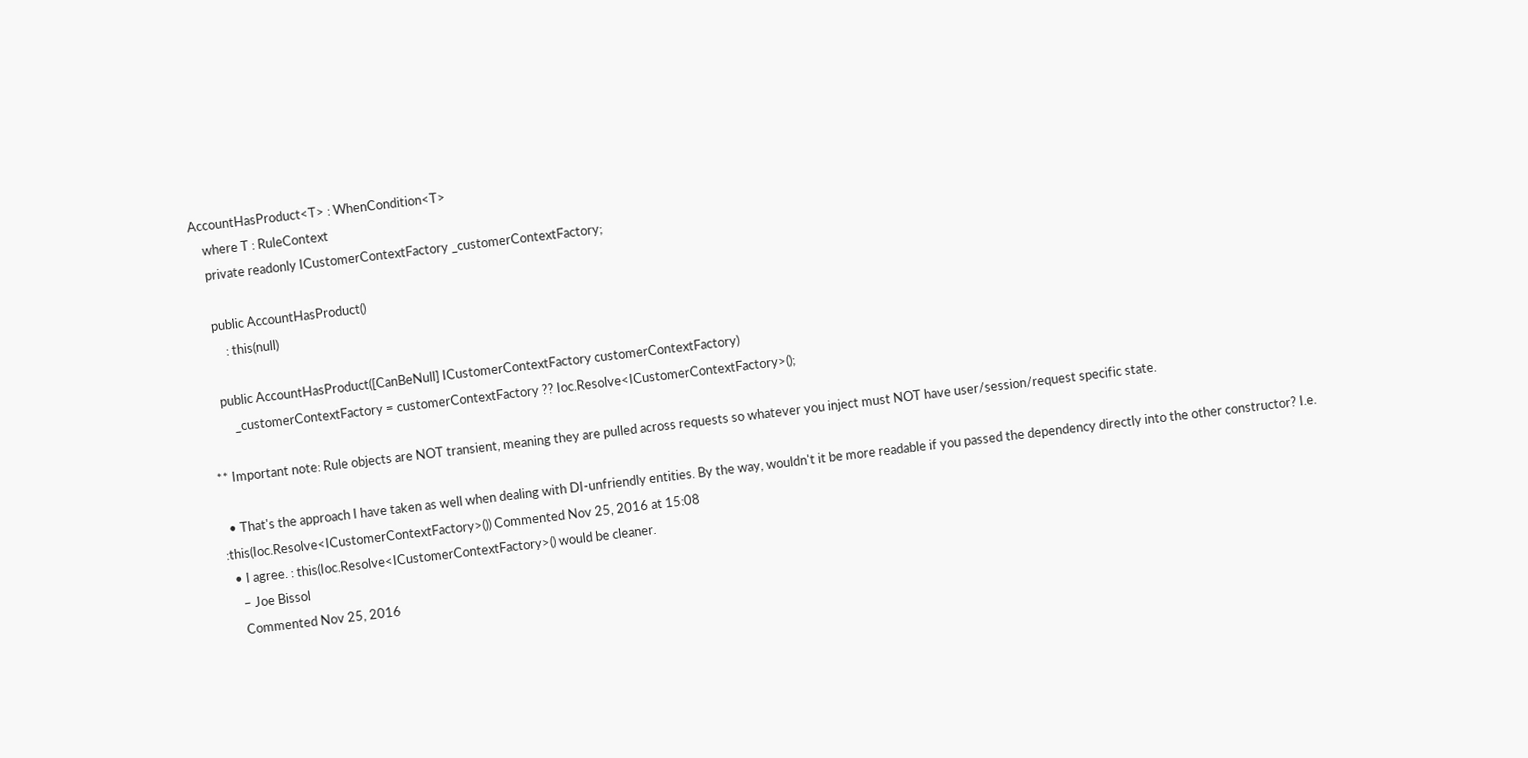AccountHasProduct<T> : WhenCondition<T>
    where T : RuleContext
    private readonly ICustomerContextFactory _customerContextFactory;

    public AccountHasProduct()
        : this(null)

    public AccountHasProduct([CanBeNull] ICustomerContextFactory customerContextFactory)
        _customerContextFactory = customerContextFactory ?? Ioc.Resolve<ICustomerContextFactory>();

** Important note: Rule objects are NOT transient, meaning they are pulled across requests so whatever you inject must NOT have user/session/request specific state.

  • That's the approach I have taken as well when dealing with DI-unfriendly entities. By the way, wouldn't it be more readable if you passed the dependency directly into the other constructor? I.e. :this(Ioc.Resolve<ICustomerContextFactory>()) Commented Nov 25, 2016 at 15:08
  • I agree. : this(Ioc.Resolve<ICustomerContextFactory>() would be cleaner.
    – Joe Bissol
    Commented Nov 25, 2016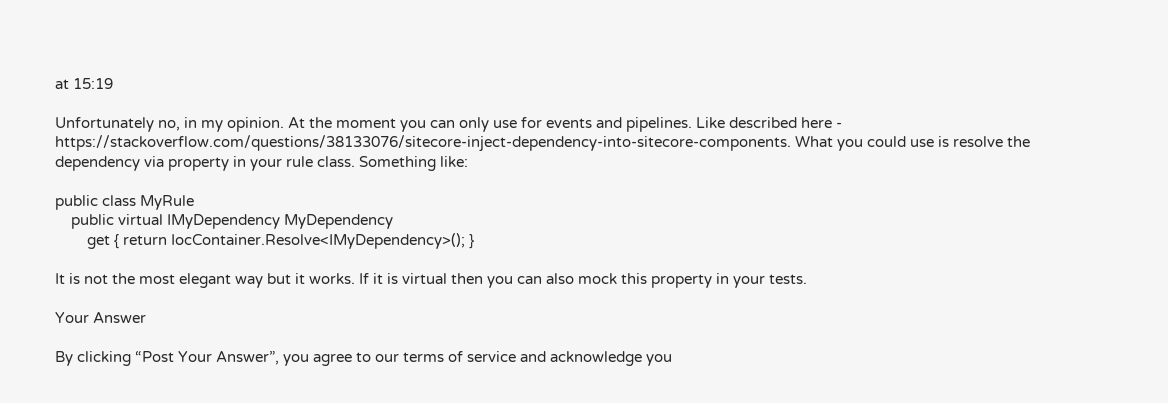at 15:19

Unfortunately no, in my opinion. At the moment you can only use for events and pipelines. Like described here - https://stackoverflow.com/questions/38133076/sitecore-inject-dependency-into-sitecore-components. What you could use is resolve the dependency via property in your rule class. Something like:

public class MyRule
    public virtual IMyDependency MyDependency
        get { return IocContainer.Resolve<IMyDependency>(); }

It is not the most elegant way but it works. If it is virtual then you can also mock this property in your tests.

Your Answer

By clicking “Post Your Answer”, you agree to our terms of service and acknowledge you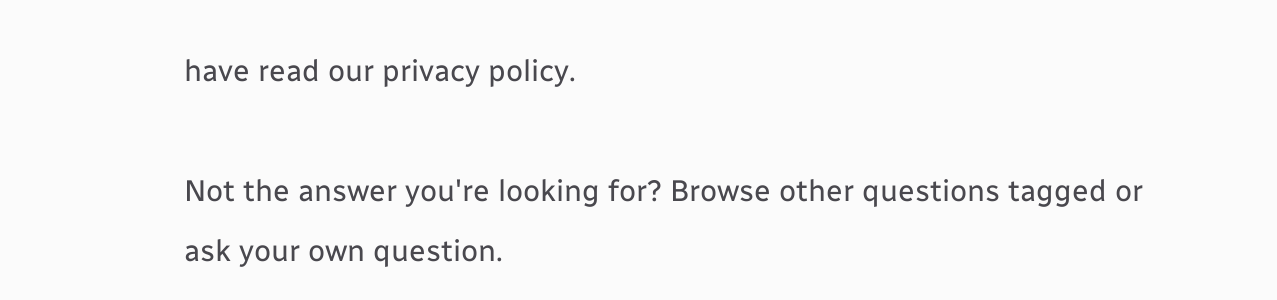have read our privacy policy.

Not the answer you're looking for? Browse other questions tagged or ask your own question.